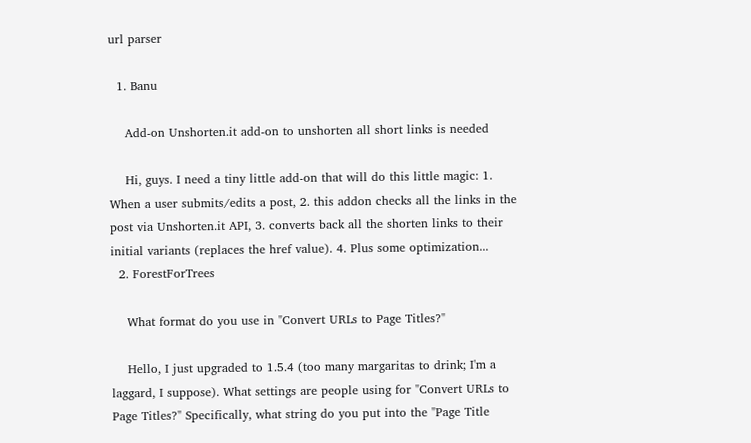url parser

  1. Banu

    Add-on Unshorten.it add-on to unshorten all short links is needed

    Hi, guys. I need a tiny little add-on that will do this little magic: 1. When a user submits/edits a post, 2. this addon checks all the links in the post via Unshorten.it API, 3. converts back all the shorten links to their initial variants (replaces the href value). 4. Plus some optimization...
  2. ForestForTrees

    What format do you use in "Convert URLs to Page Titles?"

    Hello, I just upgraded to 1.5.4 (too many margaritas to drink; I'm a laggard, I suppose). What settings are people using for "Convert URLs to Page Titles?" Specifically, what string do you put into the "Page Title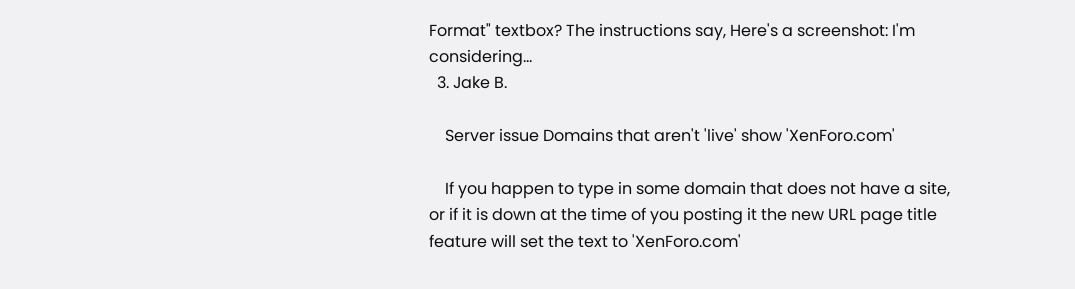Format" textbox? The instructions say, Here's a screenshot: I'm considering...
  3. Jake B.

    Server issue Domains that aren't 'live' show 'XenForo.com'

    If you happen to type in some domain that does not have a site, or if it is down at the time of you posting it the new URL page title feature will set the text to 'XenForo.com'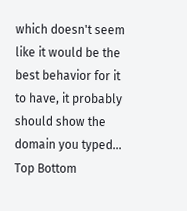which doesn't seem like it would be the best behavior for it to have, it probably should show the domain you typed...
Top Bottom